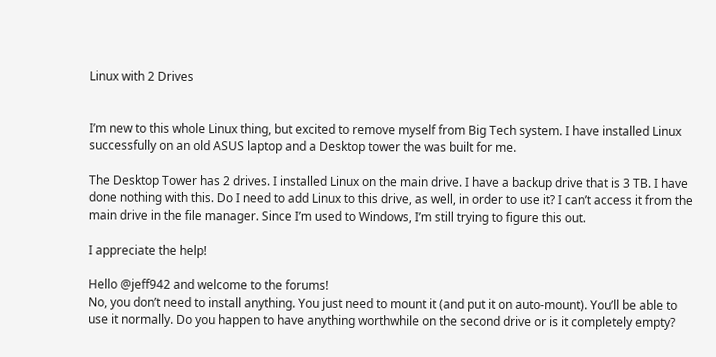Linux with 2 Drives


I’m new to this whole Linux thing, but excited to remove myself from Big Tech system. I have installed Linux successfully on an old ASUS laptop and a Desktop tower the was built for me.

The Desktop Tower has 2 drives. I installed Linux on the main drive. I have a backup drive that is 3 TB. I have done nothing with this. Do I need to add Linux to this drive, as well, in order to use it? I can’t access it from the main drive in the file manager. Since I’m used to Windows, I’m still trying to figure this out.

I appreciate the help!

Hello @jeff942 and welcome to the forums!
No, you don’t need to install anything. You just need to mount it (and put it on auto-mount). You’ll be able to use it normally. Do you happen to have anything worthwhile on the second drive or is it completely empty?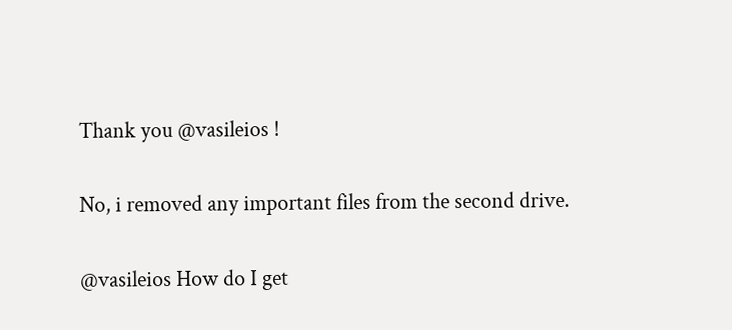Thank you @vasileios !

No, i removed any important files from the second drive.

@vasileios How do I get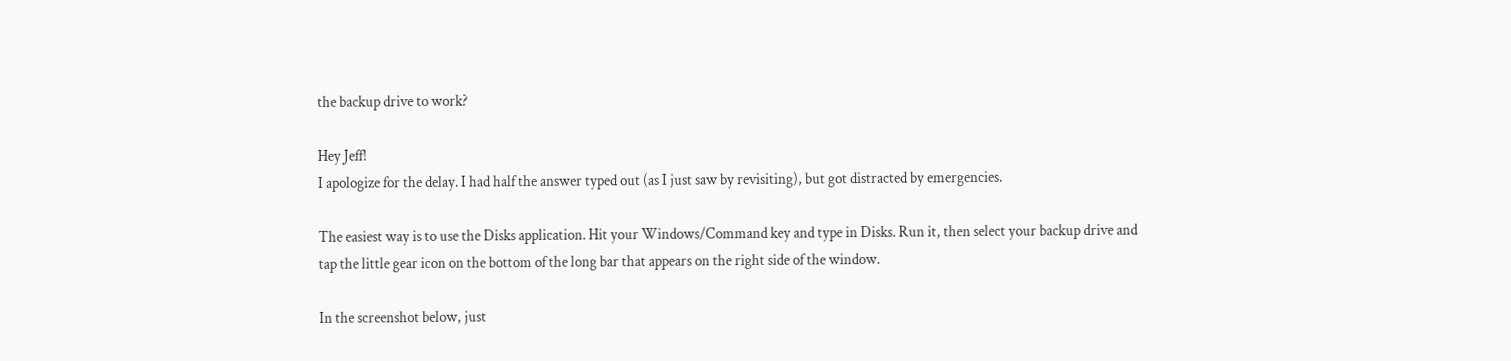the backup drive to work?

Hey Jeff!
I apologize for the delay. I had half the answer typed out (as I just saw by revisiting), but got distracted by emergencies.

The easiest way is to use the Disks application. Hit your Windows/Command key and type in Disks. Run it, then select your backup drive and tap the little gear icon on the bottom of the long bar that appears on the right side of the window.

In the screenshot below, just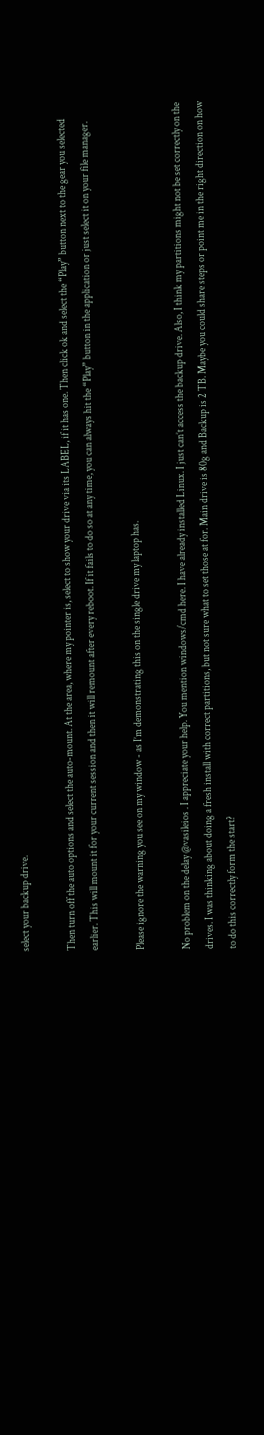select your backup drive.

Then turn off the auto options and select the auto-mount. At the area, where my pointer is, select to show your drive via its LABEL, if it has one. Then click ok and select the “Play” button next to the gear you selected earlier. This will mount it for your current session and then it will remount after every reboot. If it fails to do so at any time, you can always hit the “Play” button in the application or just select it on your file manager.

Please ignore the warning you see on my window - as I’m demonstrating this on the single drive my laptop has.

No problem on the delay @vasileios . I appreciate your help. You mention windows/cmd here. I have already installed Linux. I just can’t access the backup drive. Also, I think my partitions might not be set correctly on the drives. I was thinking about doing a fresh install with correct partitions, but not sure what to set those at for. Main drive is 80g and Backup is 2 TB. Maybe you could share steps or point me in the right direction on how to do this correctly form the start?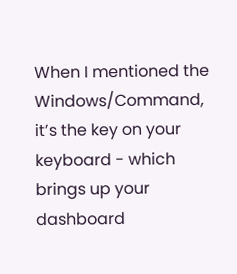When I mentioned the Windows/Command, it’s the key on your keyboard - which brings up your dashboard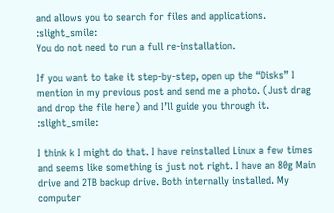and allows you to search for files and applications. :slight_smile:
You do not need to run a full re-installation.

If you want to take it step-by-step, open up the “Disks” I mention in my previous post and send me a photo. (Just drag and drop the file here) and I’ll guide you through it. :slight_smile:

I think k I might do that. I have reinstalled Linux a few times and seems like something is just not right. I have an 80g Main drive and 2TB backup drive. Both internally installed. My computer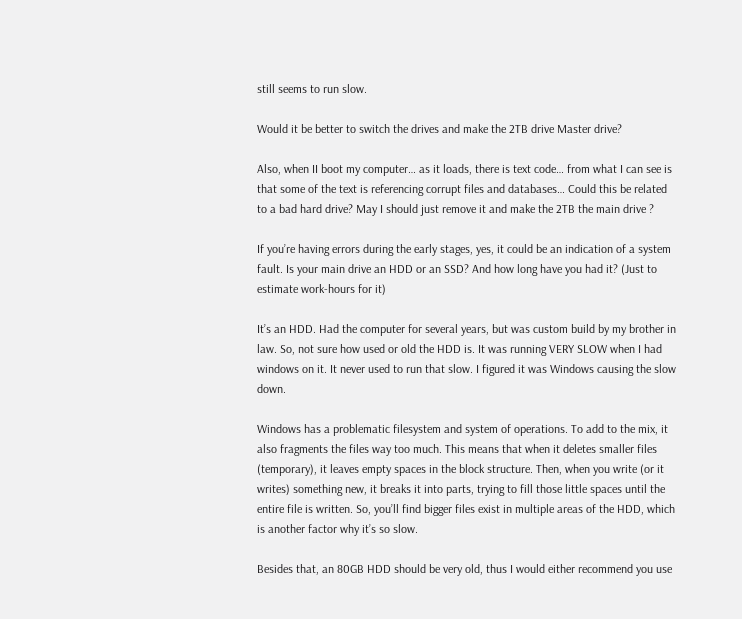still seems to run slow.

Would it be better to switch the drives and make the 2TB drive Master drive?

Also, when II boot my computer… as it loads, there is text code… from what I can see is that some of the text is referencing corrupt files and databases… Could this be related to a bad hard drive? May I should just remove it and make the 2TB the main drive ?

If you’re having errors during the early stages, yes, it could be an indication of a system fault. Is your main drive an HDD or an SSD? And how long have you had it? (Just to estimate work-hours for it)

It’s an HDD. Had the computer for several years, but was custom build by my brother in law. So, not sure how used or old the HDD is. It was running VERY SLOW when I had windows on it. It never used to run that slow. I figured it was Windows causing the slow down.

Windows has a problematic filesystem and system of operations. To add to the mix, it also fragments the files way too much. This means that when it deletes smaller files (temporary), it leaves empty spaces in the block structure. Then, when you write (or it writes) something new, it breaks it into parts, trying to fill those little spaces until the entire file is written. So, you’ll find bigger files exist in multiple areas of the HDD, which is another factor why it’s so slow.

Besides that, an 80GB HDD should be very old, thus I would either recommend you use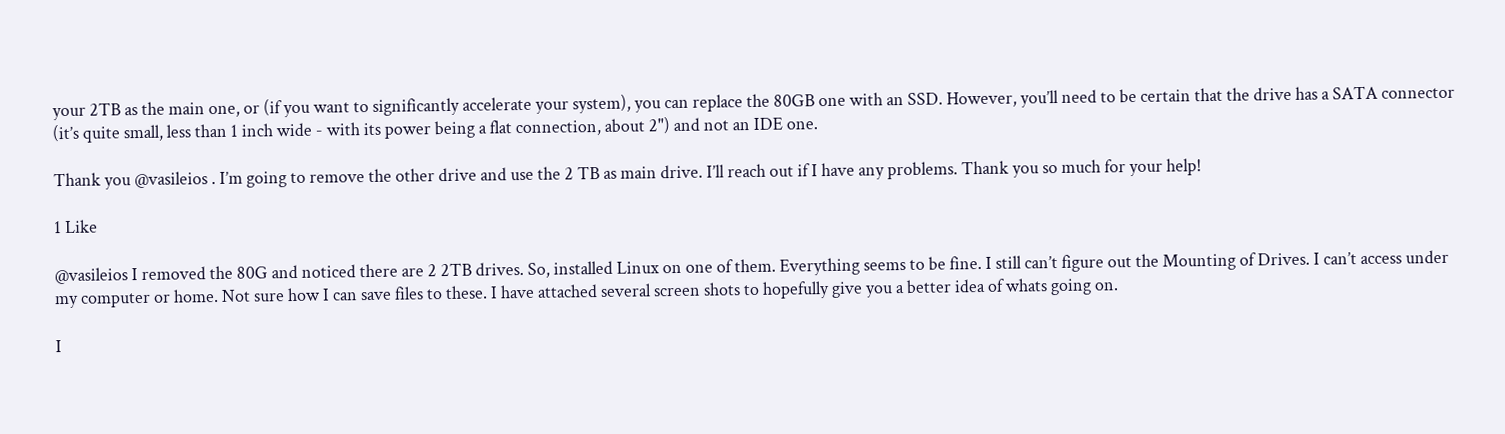your 2TB as the main one, or (if you want to significantly accelerate your system), you can replace the 80GB one with an SSD. However, you’ll need to be certain that the drive has a SATA connector (it’s quite small, less than 1 inch wide - with its power being a flat connection, about 2") and not an IDE one.

Thank you @vasileios . I’m going to remove the other drive and use the 2 TB as main drive. I’ll reach out if I have any problems. Thank you so much for your help!

1 Like

@vasileios I removed the 80G and noticed there are 2 2TB drives. So, installed Linux on one of them. Everything seems to be fine. I still can’t figure out the Mounting of Drives. I can’t access under my computer or home. Not sure how I can save files to these. I have attached several screen shots to hopefully give you a better idea of whats going on.

I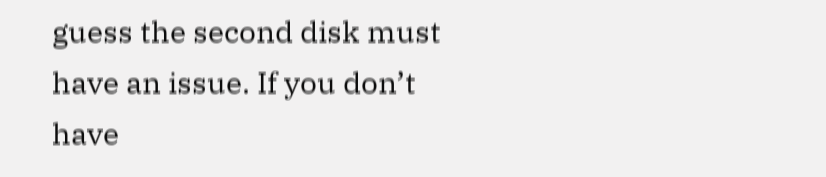guess the second disk must have an issue. If you don’t have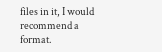files in it, I would recommend a format.